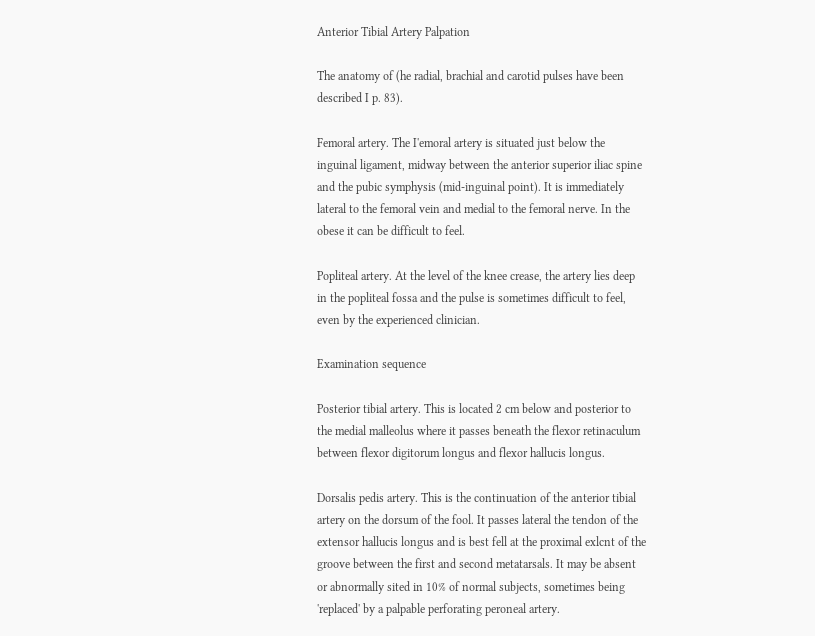Anterior Tibial Artery Palpation

The anatomy of (he radial, brachial and carotid pulses have been described I p. 83).

Femoral artery. The I'emoral artery is situated just below the inguinal ligament, midway between the anterior superior iliac spine and the pubic symphysis (mid-inguinal point). It is immediately lateral to the femoral vein and medial to the femoral nerve. In the obese it can be difficult to feel.

Popliteal artery. At the level of the knee crease, the artery lies deep in the popliteal fossa and the pulse is sometimes difficult to feel, even by the experienced clinician.

Examination sequence

Posterior tibial artery. This is located 2 cm below and posterior to the medial malleolus where it passes beneath the flexor retinaculum between flexor digitorum longus and flexor hallucis longus.

Dorsalis pedis artery. This is the continuation of the anterior tibial artery on the dorsum of the fool. It passes lateral the tendon of the extensor hallucis longus and is best fell at the proximal exlcnt of the groove between the first and second metatarsals. It may be absent or abnormally sited in 10% of normal subjects, sometimes being 'replaced' by a palpable perforating peroneal artery.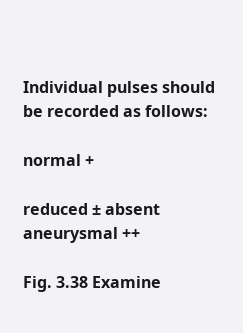Individual pulses should be recorded as follows:

normal +

reduced ± absent aneurysmal ++

Fig. 3.38 Examine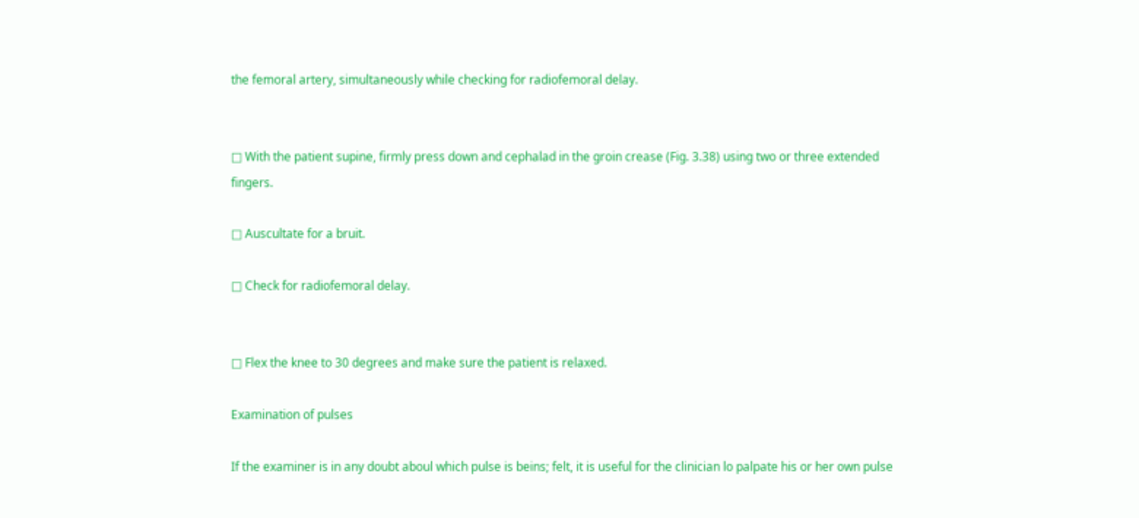the femoral artery, simultaneously while checking for radiofemoral delay.


□ With the patient supine, firmly press down and cephalad in the groin crease (Fig. 3.38) using two or three extended fingers.

□ Auscultate for a bruit.

□ Check for radiofemoral delay.


□ Flex the knee to 30 degrees and make sure the patient is relaxed.

Examination of pulses

If the examiner is in any doubt aboul which pulse is beins; felt, it is useful for the clinician lo palpate his or her own pulse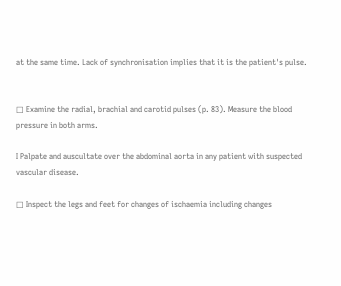at the same time. Lack of synchronisation implies that it is the patient's pulse.


□ Examine the radial, brachial and carotid pulses (p. 83). Measure the blood pressure in both arms.

I Palpate and auscultate over the abdominal aorta in any patient with suspected vascular disease.

□ Inspect the legs and feet for changes of ischaemia including changes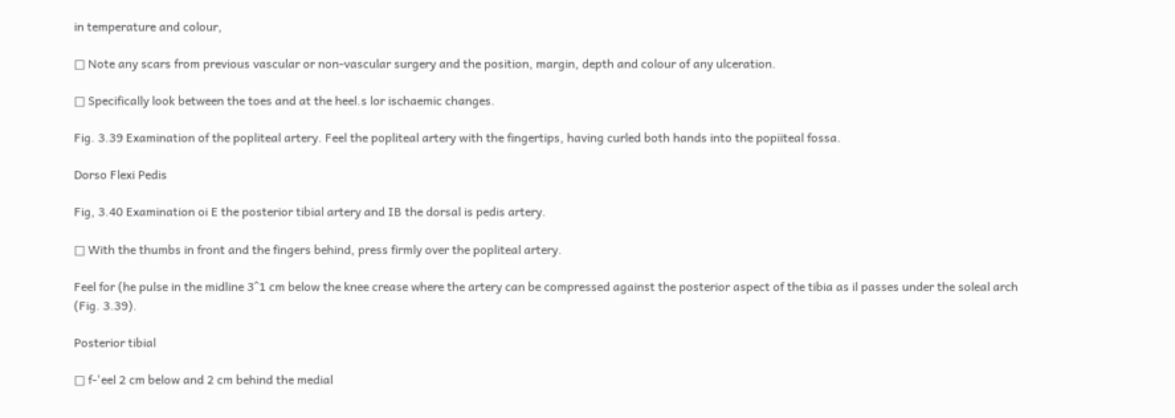in temperature and colour,

□ Note any scars from previous vascular or non-vascular surgery and the position, margin, depth and colour of any ulceration.

□ Specifically look between the toes and at the heel.s lor ischaemic changes.

Fig. 3.39 Examination of the popliteal artery. Feel the popliteal artery with the fingertips, having curled both hands into the popiiteal fossa.

Dorso Flexi Pedis

Fig, 3.40 Examination oi E the posterior tibial artery and IB the dorsal is pedis artery.

□ With the thumbs in front and the fingers behind, press firmly over the popliteal artery.

Feel for (he pulse in the midline 3^1 cm below the knee crease where the artery can be compressed against the posterior aspect of the tibia as il passes under the soleal arch (Fig. 3.39).

Posterior tibial

□ f-'eel 2 cm below and 2 cm behind the medial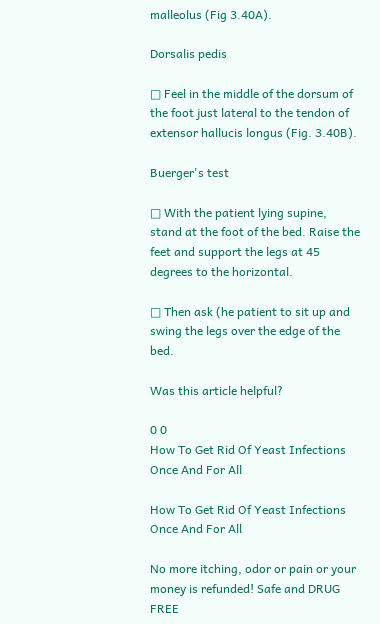malleolus (Fig 3.40A).

Dorsalis pedis

□ Feel in the middle of the dorsum of the foot just lateral to the tendon of extensor hallucis longus (Fig. 3.40B).

Buerger's test

□ With the patient lying supine, stand at the foot of the bed. Raise the feet and support the legs at 45 degrees to the horizontal.

□ Then ask (he patient to sit up and swing the legs over the edge of the bed.

Was this article helpful?

0 0
How To Get Rid Of Yeast Infections Once And For All

How To Get Rid Of Yeast Infections Once And For All

No more itching, odor or pain or your money is refunded! Safe and DRUG FREE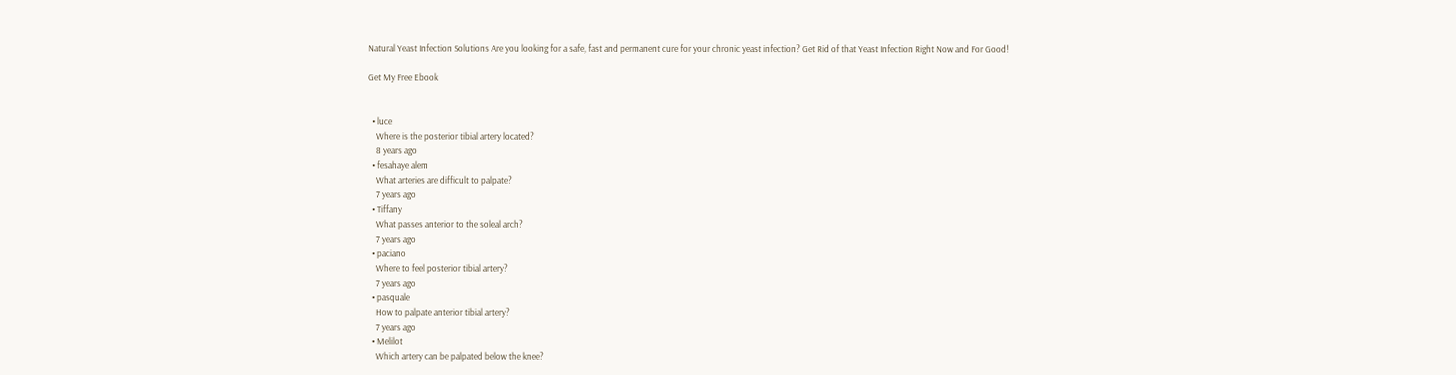Natural Yeast Infection Solutions Are you looking for a safe, fast and permanent cure for your chronic yeast infection? Get Rid of that Yeast Infection Right Now and For Good!

Get My Free Ebook


  • luce
    Where is the posterior tibial artery located?
    8 years ago
  • fesahaye alem
    What arteries are difficult to palpate?
    7 years ago
  • Tiffany
    What passes anterior to the soleal arch?
    7 years ago
  • paciano
    Where to feel posterior tibial artery?
    7 years ago
  • pasquale
    How to palpate anterior tibial artery?
    7 years ago
  • Melilot
    Which artery can be palpated below the knee?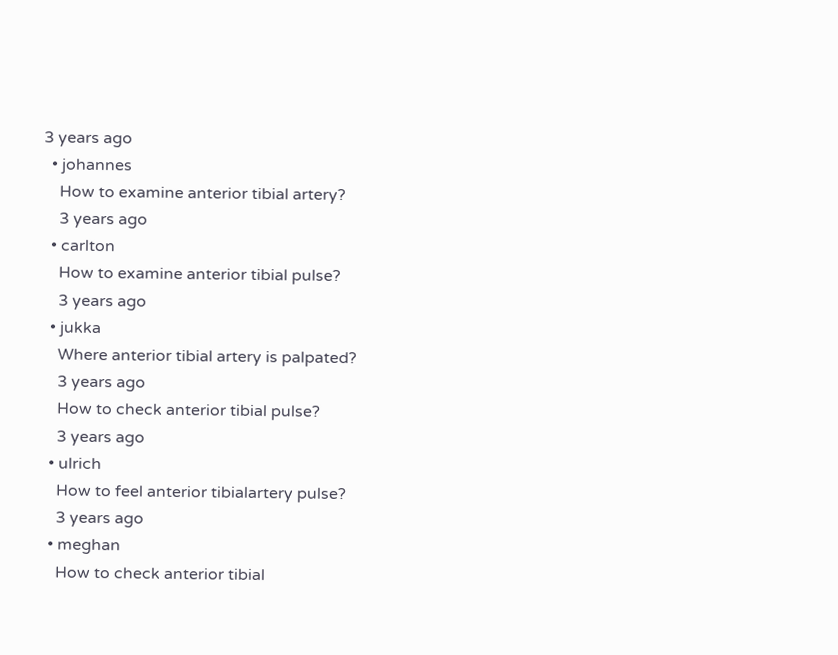3 years ago
  • johannes
    How to examine anterior tibial artery?
    3 years ago
  • carlton
    How to examine anterior tibial pulse?
    3 years ago
  • jukka
    Where anterior tibial artery is palpated?
    3 years ago
    How to check anterior tibial pulse?
    3 years ago
  • ulrich
    How to feel anterior tibialartery pulse?
    3 years ago
  • meghan
    How to check anterior tibial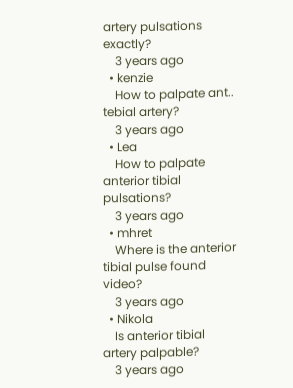artery pulsations exactly?
    3 years ago
  • kenzie
    How to palpate ant.. tebial artery?
    3 years ago
  • Lea
    How to palpate anterior tibial pulsations?
    3 years ago
  • mhret
    Where is the anterior tibial pulse found video?
    3 years ago
  • Nikola
    Is anterior tibial artery palpable?
    3 years ago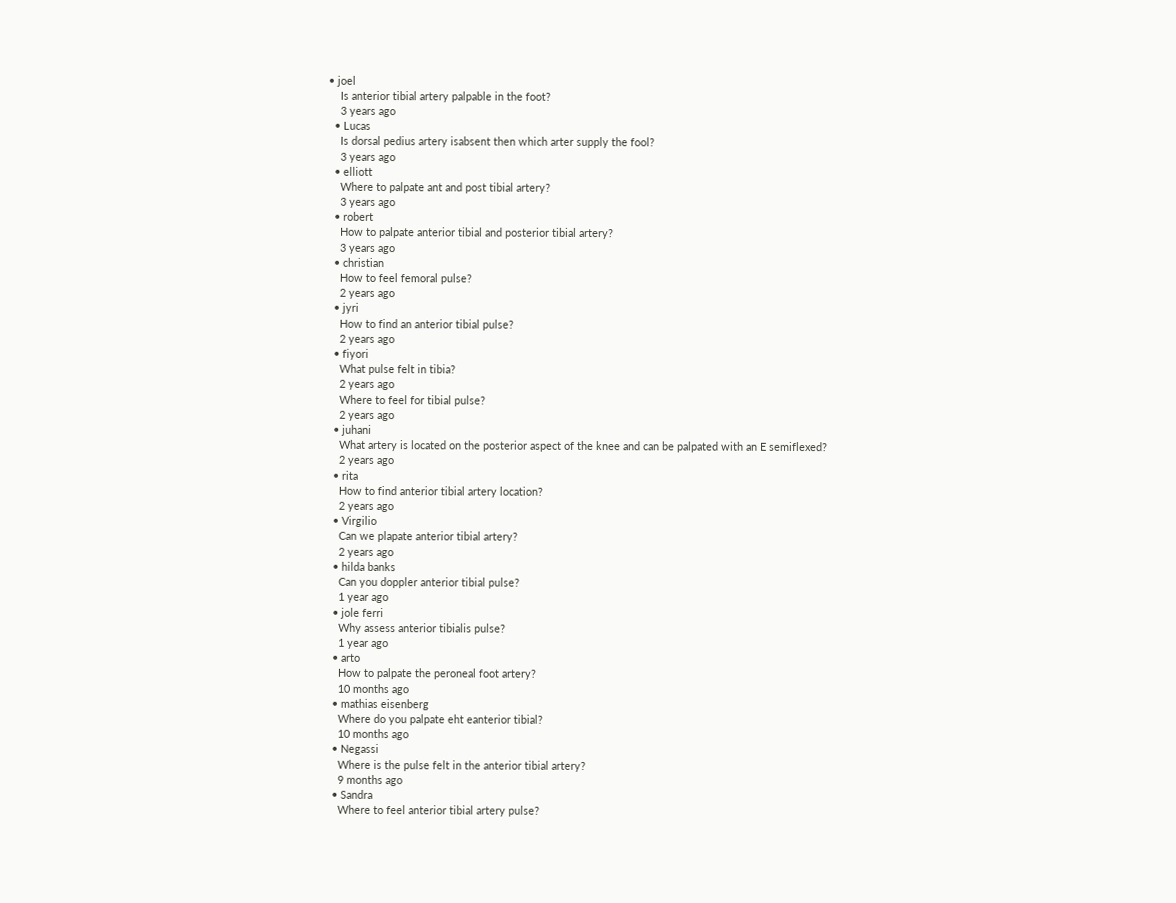• joel
    Is anterior tibial artery palpable in the foot?
    3 years ago
  • Lucas
    Is dorsal pedius artery isabsent then which arter supply the fool?
    3 years ago
  • elliott
    Where to palpate ant and post tibial artery?
    3 years ago
  • robert
    How to palpate anterior tibial and posterior tibial artery?
    3 years ago
  • christian
    How to feel femoral pulse?
    2 years ago
  • jyri
    How to find an anterior tibial pulse?
    2 years ago
  • fiyori
    What pulse felt in tibia?
    2 years ago
    Where to feel for tibial pulse?
    2 years ago
  • juhani
    What artery is located on the posterior aspect of the knee and can be palpated with an E semiflexed?
    2 years ago
  • rita
    How to find anterior tibial artery location?
    2 years ago
  • Virgilio
    Can we plapate anterior tibial artery?
    2 years ago
  • hilda banks
    Can you doppler anterior tibial pulse?
    1 year ago
  • jole ferri
    Why assess anterior tibialis pulse?
    1 year ago
  • arto
    How to palpate the peroneal foot artery?
    10 months ago
  • mathias eisenberg
    Where do you palpate eht eanterior tibial?
    10 months ago
  • Negassi
    Where is the pulse felt in the anterior tibial artery?
    9 months ago
  • Sandra
    Where to feel anterior tibial artery pulse?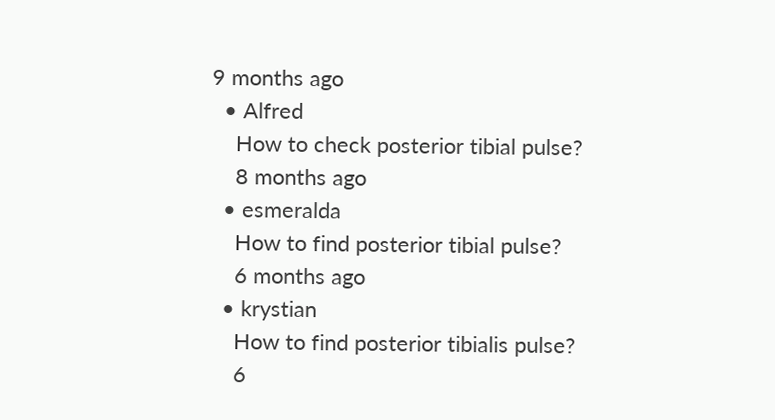9 months ago
  • Alfred
    How to check posterior tibial pulse?
    8 months ago
  • esmeralda
    How to find posterior tibial pulse?
    6 months ago
  • krystian
    How to find posterior tibialis pulse?
    6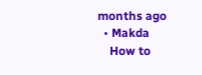months ago
  • Makda
    How to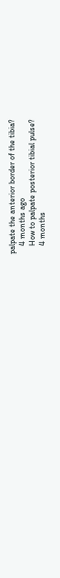palpate the anterior border of the tibia?
    4 months ago
    How to palpate posterior tibial pulse?
    4 months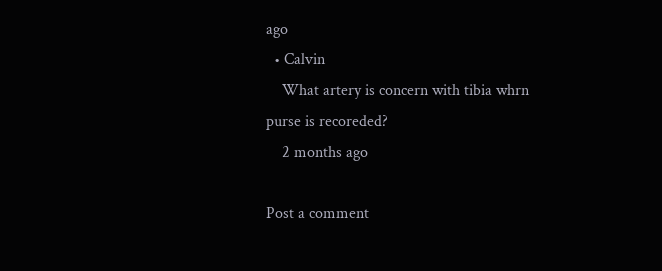ago
  • Calvin
    What artery is concern with tibia whrn purse is recoreded?
    2 months ago

Post a comment